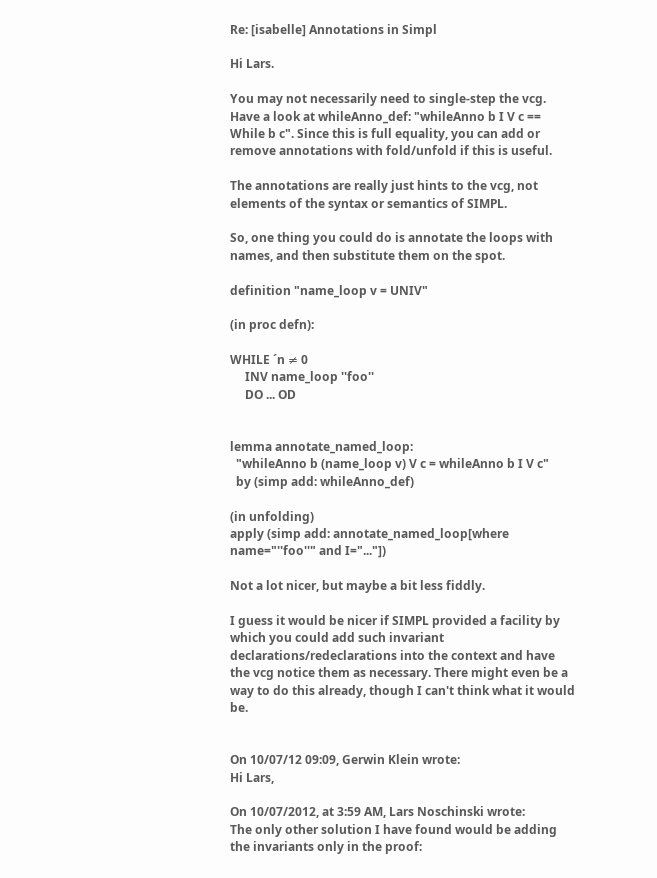Re: [isabelle] Annotations in Simpl

Hi Lars.

You may not necessarily need to single-step the vcg. Have a look at whileAnno_def: "whileAnno b I V c == While b c". Since this is full equality, you can add or remove annotations with fold/unfold if this is useful.

The annotations are really just hints to the vcg, not elements of the syntax or semantics of SIMPL.

So, one thing you could do is annotate the loops with names, and then substitute them on the spot.

definition "name_loop v = UNIV"

(in proc defn):

WHILE ´n ≠ 0
     INV name_loop ''foo''
     DO ... OD


lemma annotate_named_loop:
  "whileAnno b (name_loop v) V c = whileAnno b I V c"
  by (simp add: whileAnno_def)

(in unfolding)
apply (simp add: annotate_named_loop[where name="''foo''" and I="..."])

Not a lot nicer, but maybe a bit less fiddly.

I guess it would be nicer if SIMPL provided a facility by which you could add such invariant declarations/redeclarations into the context and have the vcg notice them as necessary. There might even be a way to do this already, though I can't think what it would be.


On 10/07/12 09:09, Gerwin Klein wrote:
Hi Lars,

On 10/07/2012, at 3:59 AM, Lars Noschinski wrote:
The only other solution I have found would be adding the invariants only in the proof: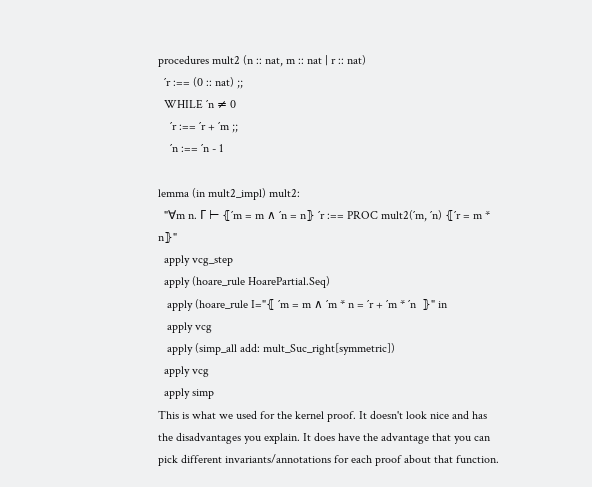procedures mult2 (n :: nat, m :: nat | r :: nat)
  ´r :== (0 :: nat) ;;
  WHILE ´n ≠ 0
    ´r :== ´r + ´m ;;
    ´n :== ´n - 1

lemma (in mult2_impl) mult2:
  "∀m n. Γ ⊢ ⦃´m = m ∧ ´n = n⦄ ´r :== PROC mult2(´m, ´n) ⦃´r = m * n⦄"
  apply vcg_step
  apply (hoare_rule HoarePartial.Seq)
   apply (hoare_rule I="⦃ ´m = m ∧ ´m * n = ´r + ´m * ´n  ⦄" in
   apply vcg
   apply (simp_all add: mult_Suc_right[symmetric])
  apply vcg
  apply simp
This is what we used for the kernel proof. It doesn't look nice and has the disadvantages you explain. It does have the advantage that you can pick different invariants/annotations for each proof about that function.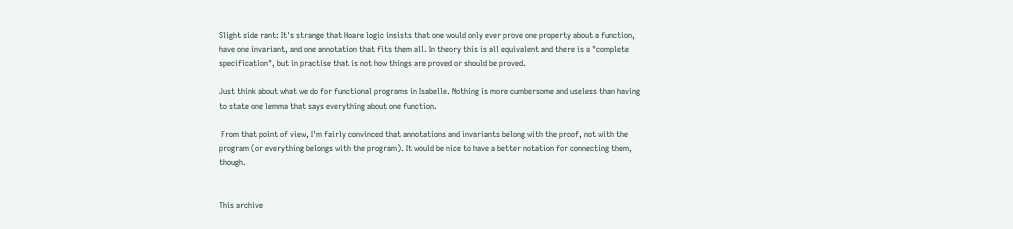Slight side rant: It's strange that Hoare logic insists that one would only ever prove one property about a function, have one invariant, and one annotation that fits them all. In theory this is all equivalent and there is a "complete specification", but in practise that is not how things are proved or should be proved.

Just think about what we do for functional programs in Isabelle. Nothing is more cumbersome and useless than having to state one lemma that says everything about one function.

 From that point of view, I'm fairly convinced that annotations and invariants belong with the proof, not with the program (or everything belongs with the program). It would be nice to have a better notation for connecting them, though.


This archive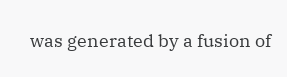was generated by a fusion of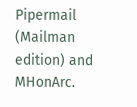Pipermail (Mailman edition) and MHonArc.